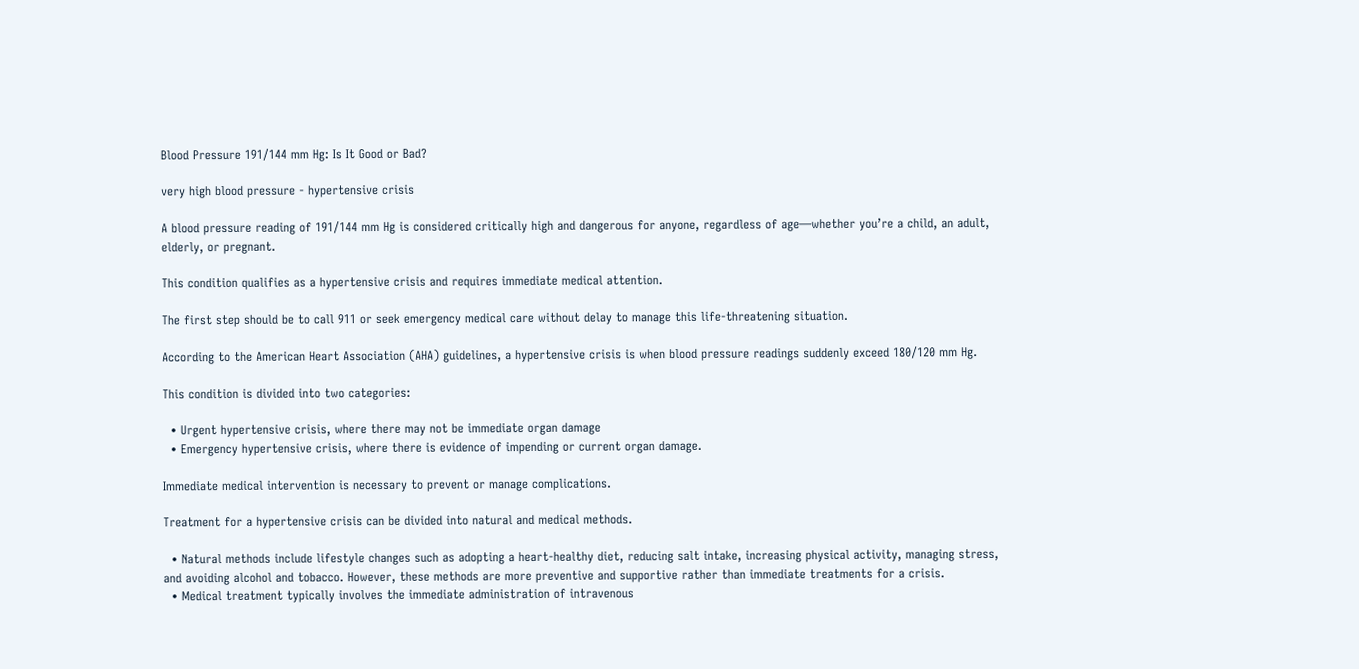Blood Pressure 191/144 mm Hg: Is It Good or Bad?

very high blood pressure - hypertensive crisis

A blood pressure reading of 191/144 mm Hg is considered critically high and dangerous for anyone, regardless of age—whether you’re a child, an adult, elderly, or pregnant.

This condition qualifies as a hypertensive crisis and requires immediate medical attention.

The first step should be to call 911 or seek emergency medical care without delay to manage this life-threatening situation.

According to the American Heart Association (AHA) guidelines, a hypertensive crisis is when blood pressure readings suddenly exceed 180/120 mm Hg.

This condition is divided into two categories:

  • Urgent hypertensive crisis, where there may not be immediate organ damage
  • Emergency hypertensive crisis, where there is evidence of impending or current organ damage.

Immediate medical intervention is necessary to prevent or manage complications.

Treatment for a hypertensive crisis can be divided into natural and medical methods.

  • Natural methods include lifestyle changes such as adopting a heart-healthy diet, reducing salt intake, increasing physical activity, managing stress, and avoiding alcohol and tobacco. However, these methods are more preventive and supportive rather than immediate treatments for a crisis.
  • Medical treatment typically involves the immediate administration of intravenous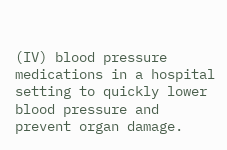(IV) blood pressure medications in a hospital setting to quickly lower blood pressure and prevent organ damage.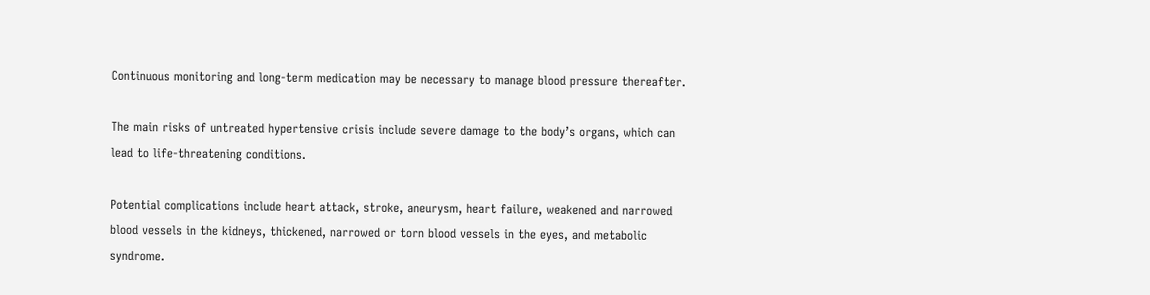Continuous monitoring and long-term medication may be necessary to manage blood pressure thereafter.

The main risks of untreated hypertensive crisis include severe damage to the body’s organs, which can lead to life-threatening conditions.

Potential complications include heart attack, stroke, aneurysm, heart failure, weakened and narrowed blood vessels in the kidneys, thickened, narrowed or torn blood vessels in the eyes, and metabolic syndrome.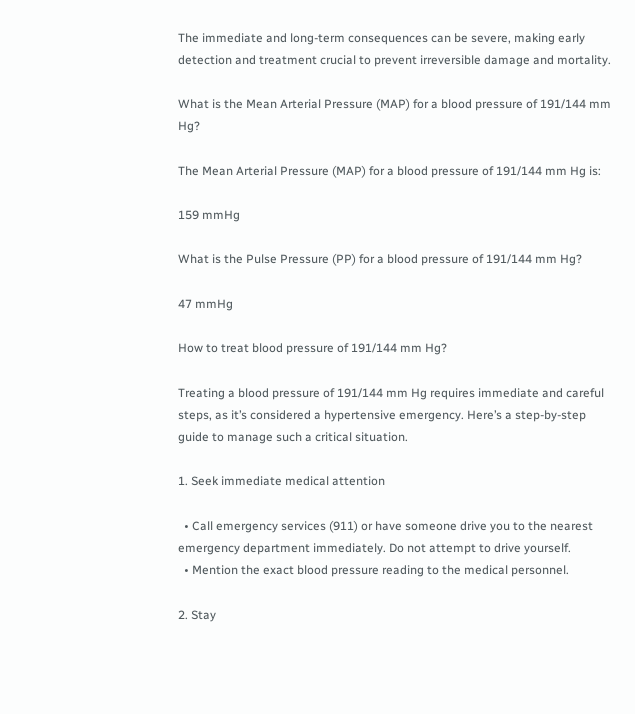The immediate and long-term consequences can be severe, making early detection and treatment crucial to prevent irreversible damage and mortality.

What is the Mean Arterial Pressure (MAP) for a blood pressure of 191/144 mm Hg?

The Mean Arterial Pressure (MAP) for a blood pressure of 191/144 mm Hg is:

159 mmHg

What is the Pulse Pressure (PP) for a blood pressure of 191/144 mm Hg?

47 mmHg

How to treat blood pressure of 191/144 mm Hg?

Treating a blood pressure of 191/144 mm Hg requires immediate and careful steps, as it’s considered a hypertensive emergency. Here’s a step-by-step guide to manage such a critical situation.

1. Seek immediate medical attention

  • Call emergency services (911) or have someone drive you to the nearest emergency department immediately. Do not attempt to drive yourself.
  • Mention the exact blood pressure reading to the medical personnel.

2. Stay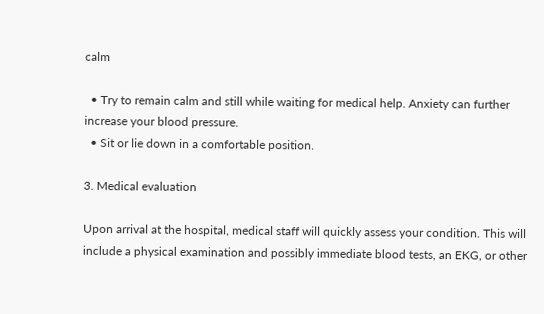calm

  • Try to remain calm and still while waiting for medical help. Anxiety can further increase your blood pressure.
  • Sit or lie down in a comfortable position.

3. Medical evaluation

Upon arrival at the hospital, medical staff will quickly assess your condition. This will include a physical examination and possibly immediate blood tests, an EKG, or other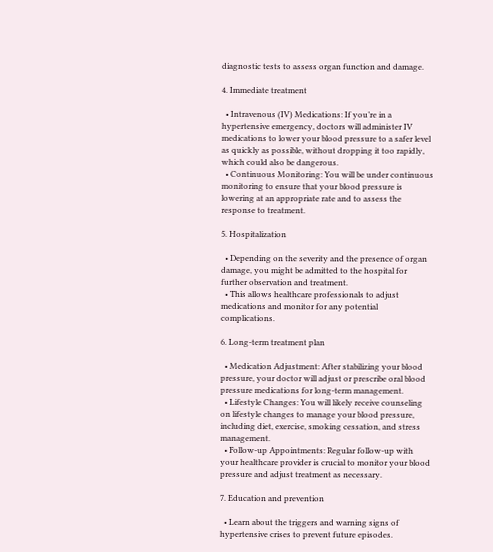diagnostic tests to assess organ function and damage.

4. Immediate treatment

  • Intravenous (IV) Medications: If you’re in a hypertensive emergency, doctors will administer IV medications to lower your blood pressure to a safer level as quickly as possible, without dropping it too rapidly, which could also be dangerous.
  • Continuous Monitoring: You will be under continuous monitoring to ensure that your blood pressure is lowering at an appropriate rate and to assess the response to treatment.

5. Hospitalization

  • Depending on the severity and the presence of organ damage, you might be admitted to the hospital for further observation and treatment.
  • This allows healthcare professionals to adjust medications and monitor for any potential complications.

6. Long-term treatment plan

  • Medication Adjustment: After stabilizing your blood pressure, your doctor will adjust or prescribe oral blood pressure medications for long-term management.
  • Lifestyle Changes: You will likely receive counseling on lifestyle changes to manage your blood pressure, including diet, exercise, smoking cessation, and stress management.
  • Follow-up Appointments: Regular follow-up with your healthcare provider is crucial to monitor your blood pressure and adjust treatment as necessary.

7. Education and prevention

  • Learn about the triggers and warning signs of hypertensive crises to prevent future episodes.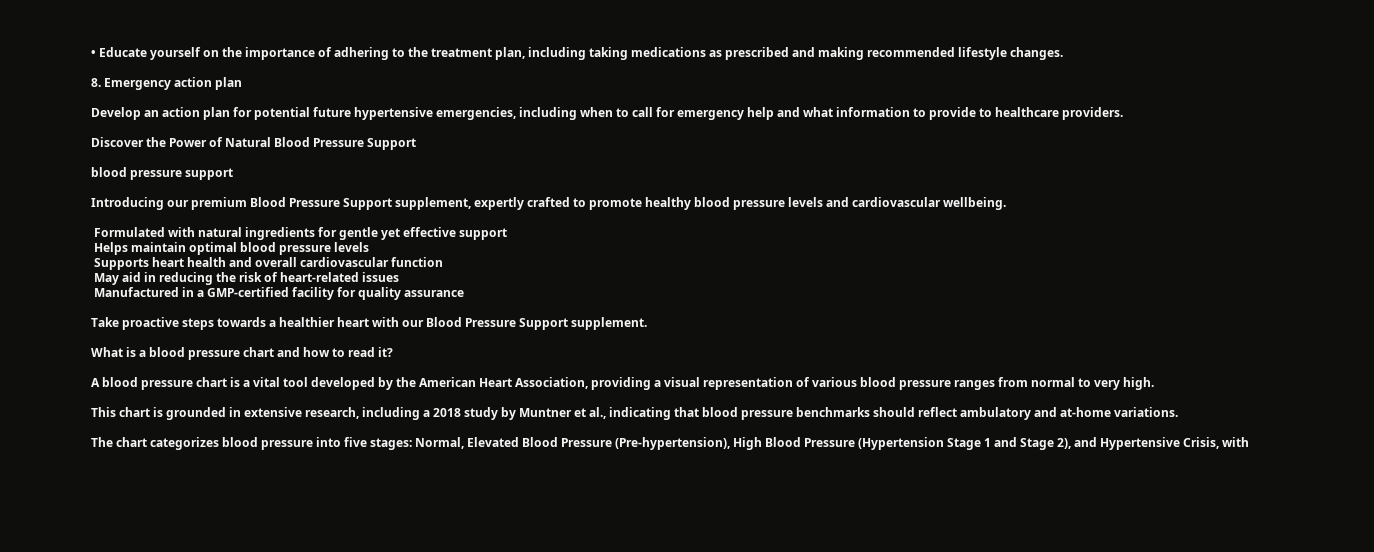• Educate yourself on the importance of adhering to the treatment plan, including taking medications as prescribed and making recommended lifestyle changes.

8. Emergency action plan

Develop an action plan for potential future hypertensive emergencies, including when to call for emergency help and what information to provide to healthcare providers.

Discover the Power of Natural Blood Pressure Support

blood pressure support

Introducing our premium Blood Pressure Support supplement, expertly crafted to promote healthy blood pressure levels and cardiovascular wellbeing.

 Formulated with natural ingredients for gentle yet effective support
 Helps maintain optimal blood pressure levels
 Supports heart health and overall cardiovascular function
 May aid in reducing the risk of heart-related issues
 Manufactured in a GMP-certified facility for quality assurance

Take proactive steps towards a healthier heart with our Blood Pressure Support supplement.

What is a blood pressure chart and how to read it?

A blood pressure chart is a vital tool developed by the American Heart Association, providing a visual representation of various blood pressure ranges from normal to very high.

This chart is grounded in extensive research, including a 2018 study by Muntner et al., indicating that blood pressure benchmarks should reflect ambulatory and at-home variations.

The chart categorizes blood pressure into five stages: Normal, Elevated Blood Pressure (Pre-hypertension), High Blood Pressure (Hypertension Stage 1 and Stage 2), and Hypertensive Crisis, with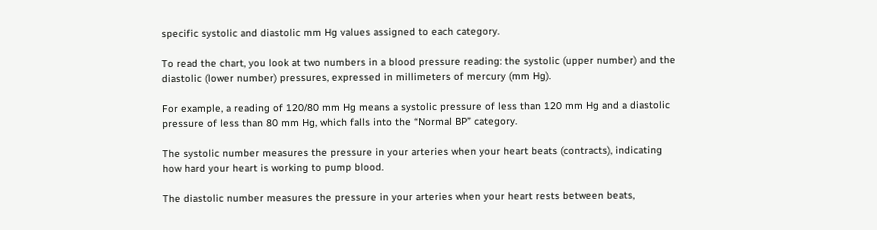specific systolic and diastolic mm Hg values assigned to each category.

To read the chart, you look at two numbers in a blood pressure reading: the systolic (upper number) and the diastolic (lower number) pressures, expressed in millimeters of mercury (mm Hg).

For example, a reading of 120/80 mm Hg means a systolic pressure of less than 120 mm Hg and a diastolic pressure of less than 80 mm Hg, which falls into the “Normal BP” category.

The systolic number measures the pressure in your arteries when your heart beats (contracts), indicating how hard your heart is working to pump blood.

The diastolic number measures the pressure in your arteries when your heart rests between beats,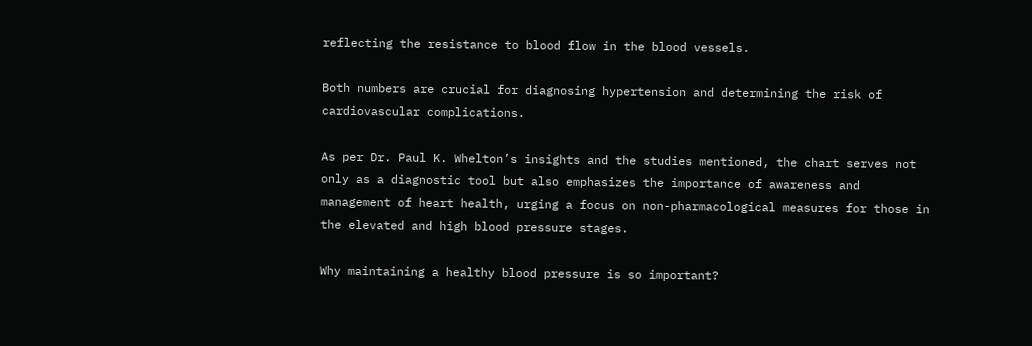reflecting the resistance to blood flow in the blood vessels.

Both numbers are crucial for diagnosing hypertension and determining the risk of cardiovascular complications.

As per Dr. Paul K. Whelton’s insights and the studies mentioned, the chart serves not only as a diagnostic tool but also emphasizes the importance of awareness and management of heart health, urging a focus on non-pharmacological measures for those in the elevated and high blood pressure stages.

Why maintaining a healthy blood pressure is so important?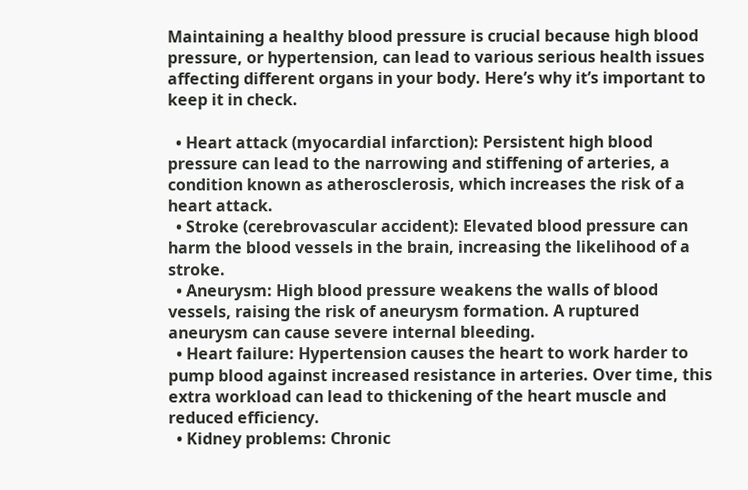Maintaining a healthy blood pressure is crucial because high blood pressure, or hypertension, can lead to various serious health issues affecting different organs in your body. Here’s why it’s important to keep it in check.

  • Heart attack (myocardial infarction): Persistent high blood pressure can lead to the narrowing and stiffening of arteries, a condition known as atherosclerosis, which increases the risk of a heart attack.
  • Stroke (cerebrovascular accident): Elevated blood pressure can harm the blood vessels in the brain, increasing the likelihood of a stroke.
  • Aneurysm: High blood pressure weakens the walls of blood vessels, raising the risk of aneurysm formation. A ruptured aneurysm can cause severe internal bleeding.
  • Heart failure: Hypertension causes the heart to work harder to pump blood against increased resistance in arteries. Over time, this extra workload can lead to thickening of the heart muscle and reduced efficiency.
  • Kidney problems: Chronic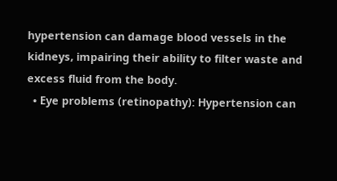hypertension can damage blood vessels in the kidneys, impairing their ability to filter waste and excess fluid from the body.
  • Eye problems (retinopathy): Hypertension can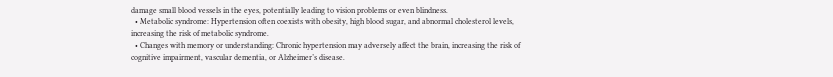damage small blood vessels in the eyes, potentially leading to vision problems or even blindness.
  • Metabolic syndrome: Hypertension often coexists with obesity, high blood sugar, and abnormal cholesterol levels, increasing the risk of metabolic syndrome.
  • Changes with memory or understanding: Chronic hypertension may adversely affect the brain, increasing the risk of cognitive impairment, vascular dementia, or Alzheimer’s disease.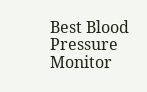Best Blood Pressure Monitor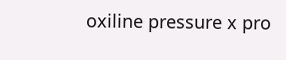oxiline pressure x pro